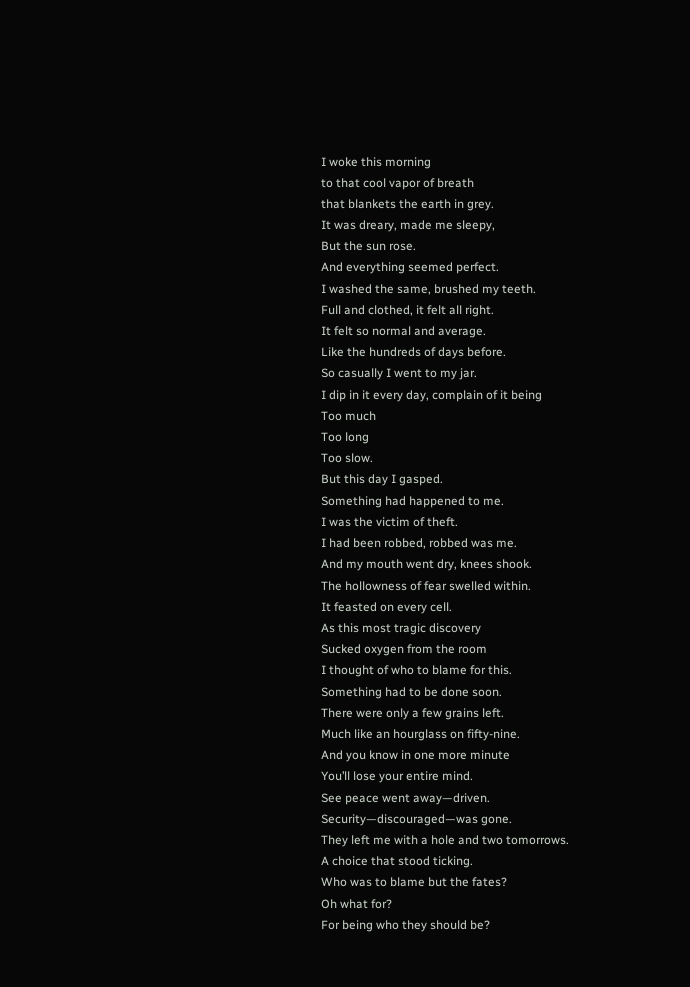I woke this morning
to that cool vapor of breath
that blankets the earth in grey.
It was dreary, made me sleepy,
But the sun rose.
And everything seemed perfect.
I washed the same, brushed my teeth.
Full and clothed, it felt all right.
It felt so normal and average.
Like the hundreds of days before.
So casually I went to my jar.
I dip in it every day, complain of it being
Too much
Too long
Too slow.
But this day I gasped.
Something had happened to me.
I was the victim of theft.
I had been robbed, robbed was me.
And my mouth went dry, knees shook.
The hollowness of fear swelled within.
It feasted on every cell.
As this most tragic discovery
Sucked oxygen from the room
I thought of who to blame for this.
Something had to be done soon.
There were only a few grains left.
Much like an hourglass on fifty-nine.
And you know in one more minute
You’ll lose your entire mind.
See peace went away—driven.
Security—discouraged—was gone.
They left me with a hole and two tomorrows.
A choice that stood ticking.
Who was to blame but the fates?
Oh what for?
For being who they should be?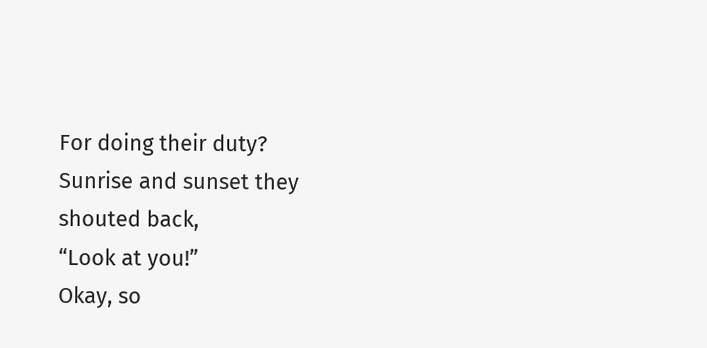For doing their duty?
Sunrise and sunset they shouted back,
“Look at you!”
Okay, so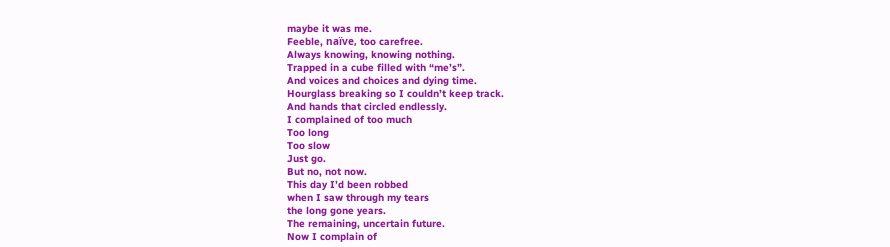maybe it was me.
Feeble, naïve, too carefree.
Always knowing, knowing nothing.
Trapped in a cube filled with “me’s”.
And voices and choices and dying time.
Hourglass breaking so I couldn’t keep track.
And hands that circled endlessly.
I complained of too much
Too long
Too slow
Just go.
But no, not now.
This day I’d been robbed
when I saw through my tears
the long gone years.
The remaining, uncertain future.
Now I complain of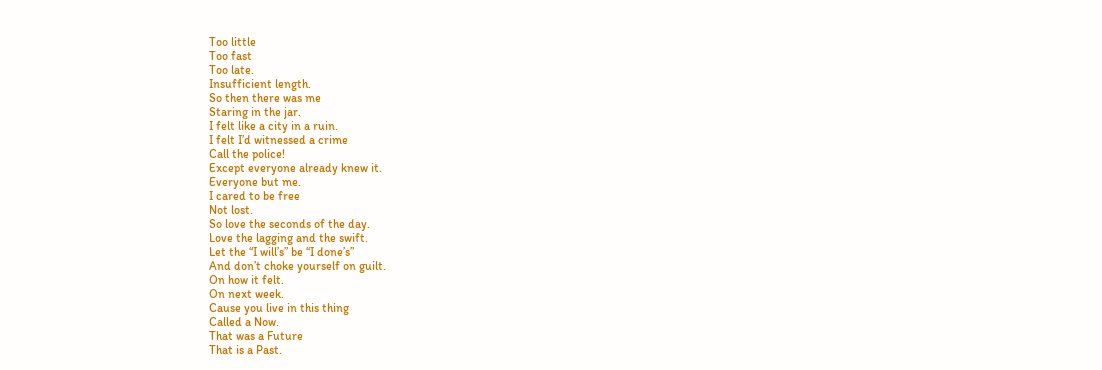Too little
Too fast
Too late.
Insufficient length.
So then there was me
Staring in the jar.
I felt like a city in a ruin.
I felt I’d witnessed a crime
Call the police!
Except everyone already knew it.
Everyone but me.
I cared to be free
Not lost.
So love the seconds of the day.
Love the lagging and the swift.
Let the “I will’s” be “I done’s”
And don’t choke yourself on guilt.
On how it felt.
On next week.
Cause you live in this thing
Called a Now.
That was a Future
That is a Past.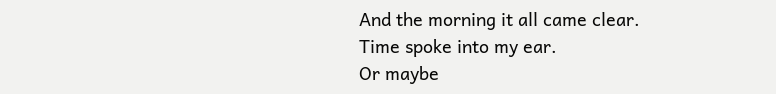And the morning it all came clear.
Time spoke into my ear.
Or maybe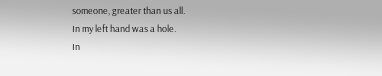someone, greater than us all.
In my left hand was a hole.
In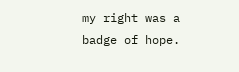my right was a badge of hope.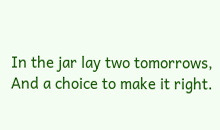In the jar lay two tomorrows,
And a choice to make it right.